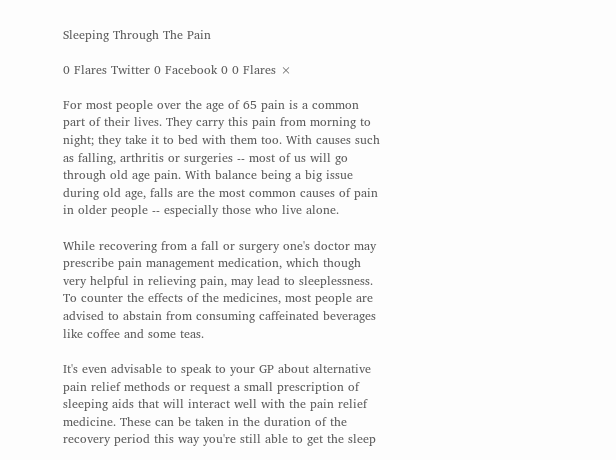Sleeping Through The Pain

0 Flares Twitter 0 Facebook 0 0 Flares ×

For most people over the age of 65 pain is a common part of their lives. They carry this pain from morning to night; they take it to bed with them too. With causes such as falling, arthritis or surgeries -- most of us will go through old age pain. With balance being a big issue during old age, falls are the most common causes of pain in older people -- especially those who live alone.

While recovering from a fall or surgery one's doctor may prescribe pain management medication, which though very helpful in relieving pain, may lead to sleeplessness. To counter the effects of the medicines, most people are advised to abstain from consuming caffeinated beverages like coffee and some teas.

It's even advisable to speak to your GP about alternative pain relief methods or request a small prescription of sleeping aids that will interact well with the pain relief medicine. These can be taken in the duration of the recovery period this way you're still able to get the sleep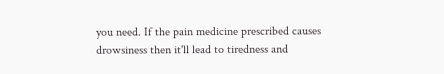you need. If the pain medicine prescribed causes drowsiness then it'll lead to tiredness and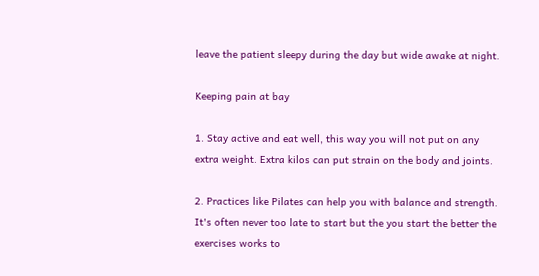leave the patient sleepy during the day but wide awake at night.

Keeping pain at bay

1. Stay active and eat well, this way you will not put on any extra weight. Extra kilos can put strain on the body and joints.

2. Practices like Pilates can help you with balance and strength. It's often never too late to start but the you start the better the exercises works to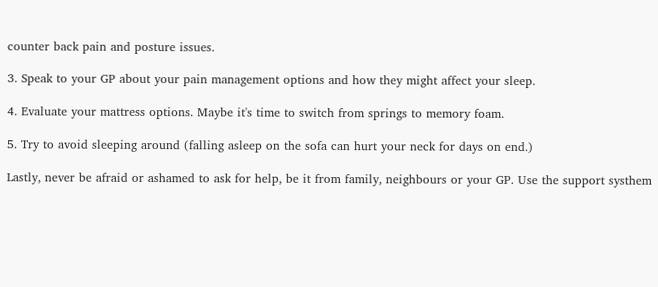counter back pain and posture issues.

3. Speak to your GP about your pain management options and how they might affect your sleep.

4. Evaluate your mattress options. Maybe it's time to switch from springs to memory foam.

5. Try to avoid sleeping around (falling asleep on the sofa can hurt your neck for days on end.)

Lastly, never be afraid or ashamed to ask for help, be it from family, neighbours or your GP. Use the support systhem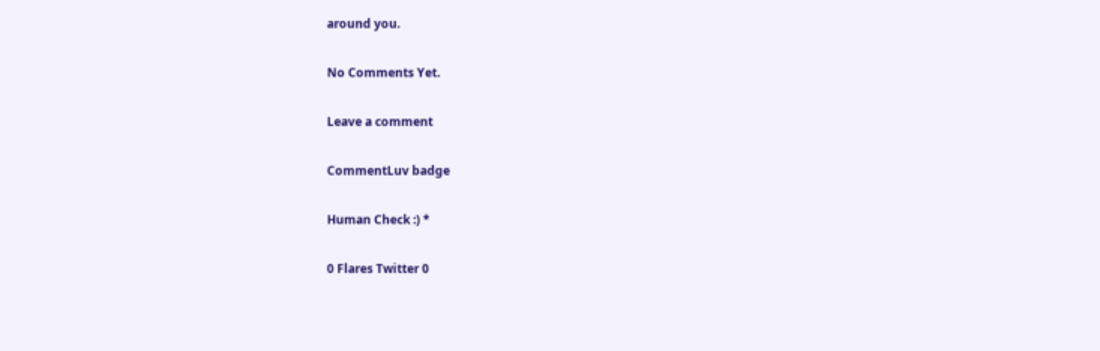around you.

No Comments Yet.

Leave a comment

CommentLuv badge

Human Check :) *

0 Flares Twitter 0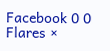Facebook 0 0 Flares ×